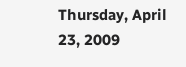Thursday, April 23, 2009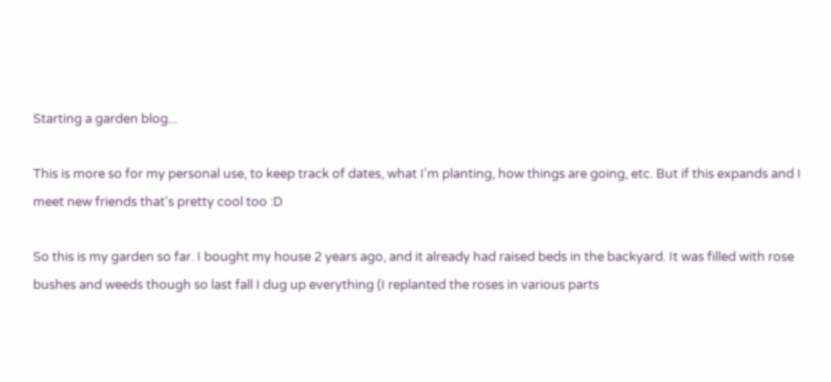Starting a garden blog...

This is more so for my personal use, to keep track of dates, what I'm planting, how things are going, etc. But if this expands and I meet new friends that's pretty cool too :D

So this is my garden so far. I bought my house 2 years ago, and it already had raised beds in the backyard. It was filled with rose bushes and weeds though so last fall I dug up everything (I replanted the roses in various parts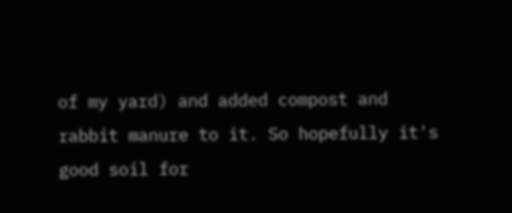of my yard) and added compost and rabbit manure to it. So hopefully it's good soil for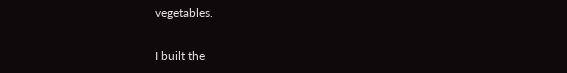vegetables.

I built the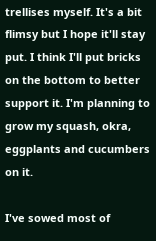trellises myself. It's a bit flimsy but I hope it'll stay put. I think I'll put bricks on the bottom to better support it. I'm planning to grow my squash, okra, eggplants and cucumbers on it.

I've sowed most of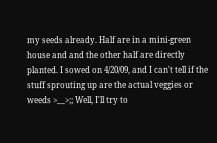my seeds already. Half are in a mini-green house and and the other half are directly planted. I sowed on 4/20/09, and I can't tell if the stuff sprouting up are the actual veggies or weeds >__>;; Well, I'll try to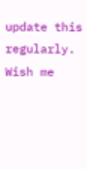update this regularly. Wish me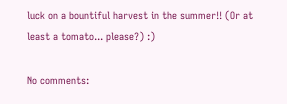luck on a bountiful harvest in the summer!! (Or at least a tomato... please?) :)

No comments: